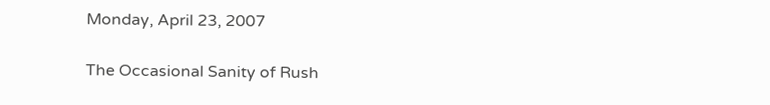Monday, April 23, 2007

The Occasional Sanity of Rush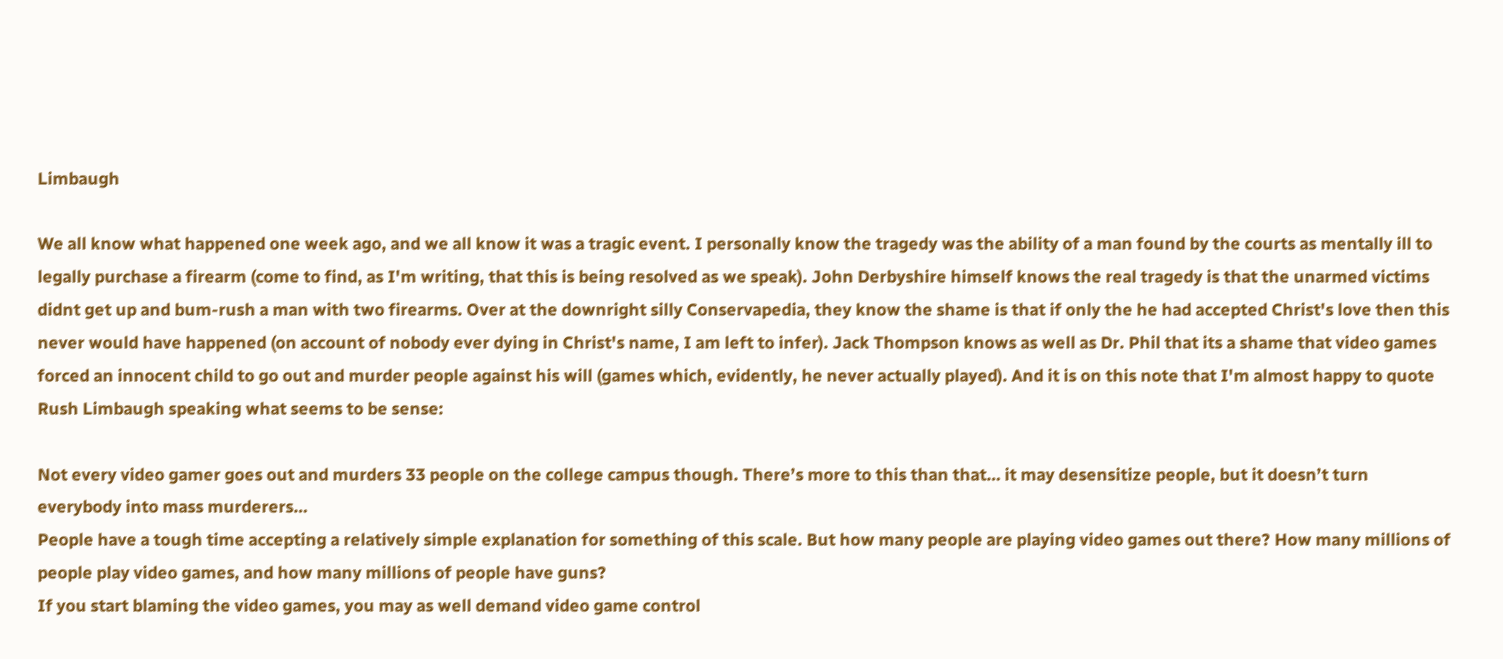Limbaugh

We all know what happened one week ago, and we all know it was a tragic event. I personally know the tragedy was the ability of a man found by the courts as mentally ill to legally purchase a firearm (come to find, as I'm writing, that this is being resolved as we speak). John Derbyshire himself knows the real tragedy is that the unarmed victims didnt get up and bum-rush a man with two firearms. Over at the downright silly Conservapedia, they know the shame is that if only the he had accepted Christ's love then this never would have happened (on account of nobody ever dying in Christ's name, I am left to infer). Jack Thompson knows as well as Dr. Phil that its a shame that video games forced an innocent child to go out and murder people against his will (games which, evidently, he never actually played). And it is on this note that I'm almost happy to quote Rush Limbaugh speaking what seems to be sense:

Not every video gamer goes out and murders 33 people on the college campus though. There’s more to this than that… it may desensitize people, but it doesn’t turn everybody into mass murderers…
People have a tough time accepting a relatively simple explanation for something of this scale. But how many people are playing video games out there? How many millions of people play video games, and how many millions of people have guns?
If you start blaming the video games, you may as well demand video game control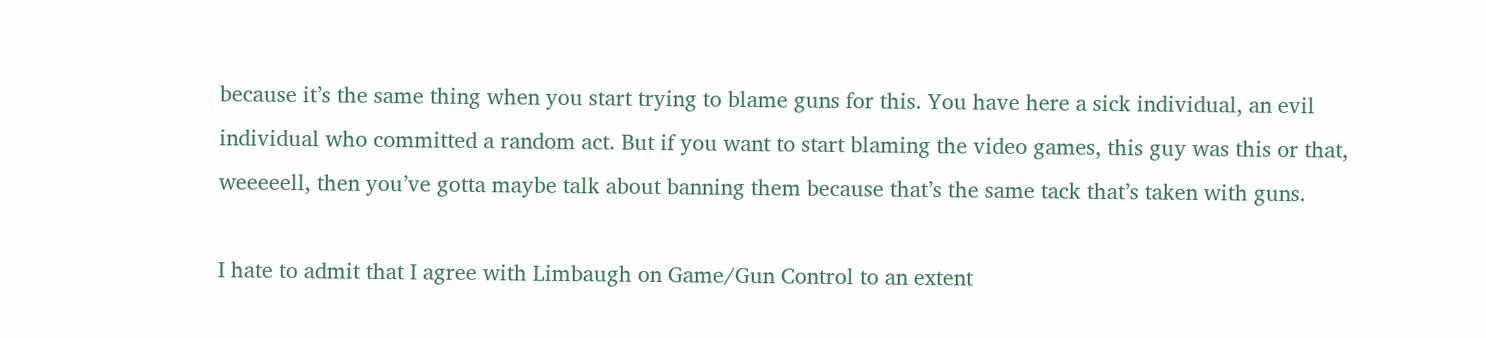because it’s the same thing when you start trying to blame guns for this. You have here a sick individual, an evil individual who committed a random act. But if you want to start blaming the video games, this guy was this or that, weeeeell, then you’ve gotta maybe talk about banning them because that’s the same tack that’s taken with guns.

I hate to admit that I agree with Limbaugh on Game/Gun Control to an extent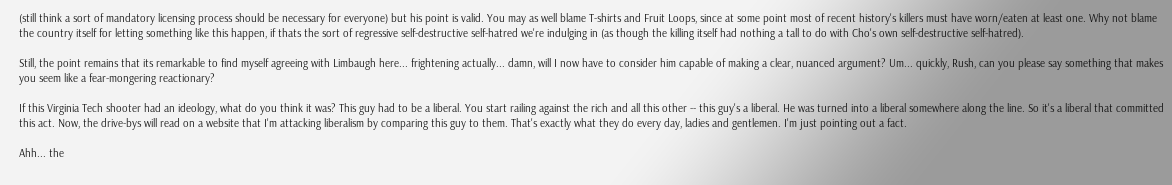(still think a sort of mandatory licensing process should be necessary for everyone) but his point is valid. You may as well blame T-shirts and Fruit Loops, since at some point most of recent history's killers must have worn/eaten at least one. Why not blame the country itself for letting something like this happen, if thats the sort of regressive self-destructive self-hatred we're indulging in (as though the killing itself had nothing a tall to do with Cho's own self-destructive self-hatred).

Still, the point remains that its remarkable to find myself agreeing with Limbaugh here... frightening actually... damn, will I now have to consider him capable of making a clear, nuanced argument? Um... quickly, Rush, can you please say something that makes you seem like a fear-mongering reactionary?

If this Virginia Tech shooter had an ideology, what do you think it was? This guy had to be a liberal. You start railing against the rich and all this other -- this guy's a liberal. He was turned into a liberal somewhere along the line. So it's a liberal that committed this act. Now, the drive-bys will read on a website that I'm attacking liberalism by comparing this guy to them. That's exactly what they do every day, ladies and gentlemen. I'm just pointing out a fact.

Ahh... the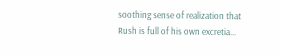soothing sense of realization that Rush is full of his own excretia...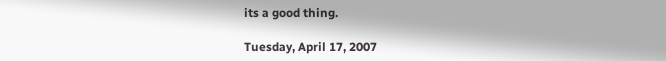its a good thing.

Tuesday, April 17, 2007